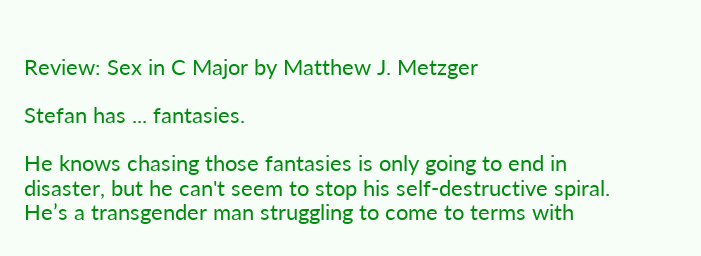Review: Sex in C Major by Matthew J. Metzger

Stefan has ... fantasies.

He knows chasing those fantasies is only going to end in disaster, but he can't seem to stop his self-destructive spiral. He’s a transgender man struggling to come to terms with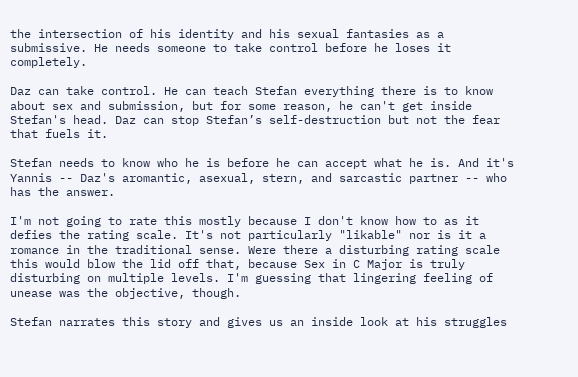the intersection of his identity and his sexual fantasies as a submissive. He needs someone to take control before he loses it completely.

Daz can take control. He can teach Stefan everything there is to know about sex and submission, but for some reason, he can't get inside Stefan's head. Daz can stop Stefan’s self-destruction but not the fear that fuels it.

Stefan needs to know who he is before he can accept what he is. And it's Yannis -- Daz's aromantic, asexual, stern, and sarcastic partner -- who has the answer.

I'm not going to rate this mostly because I don't know how to as it defies the rating scale. It's not particularly "likable" nor is it a romance in the traditional sense. Were there a disturbing rating scale this would blow the lid off that, because Sex in C Major is truly disturbing on multiple levels. I'm guessing that lingering feeling of unease was the objective, though.

Stefan narrates this story and gives us an inside look at his struggles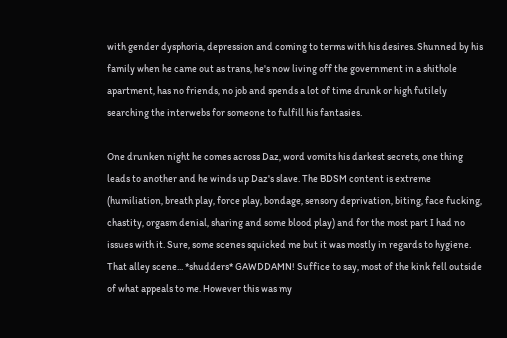with gender dysphoria, depression and coming to terms with his desires. Shunned by his family when he came out as trans, he's now living off the government in a shithole apartment, has no friends, no job and spends a lot of time drunk or high futilely searching the interwebs for someone to fulfill his fantasies.

One drunken night he comes across Daz, word vomits his darkest secrets, one thing leads to another and he winds up Daz's slave. The BDSM content is extreme (humiliation, breath play, force play, bondage, sensory deprivation, biting, face fucking, chastity, orgasm denial, sharing and some blood play) and for the most part I had no issues with it. Sure, some scenes squicked me but it was mostly in regards to hygiene. That alley scene... *shudders* GAWDDAMN! Suffice to say, most of the kink fell outside of what appeals to me. However this was my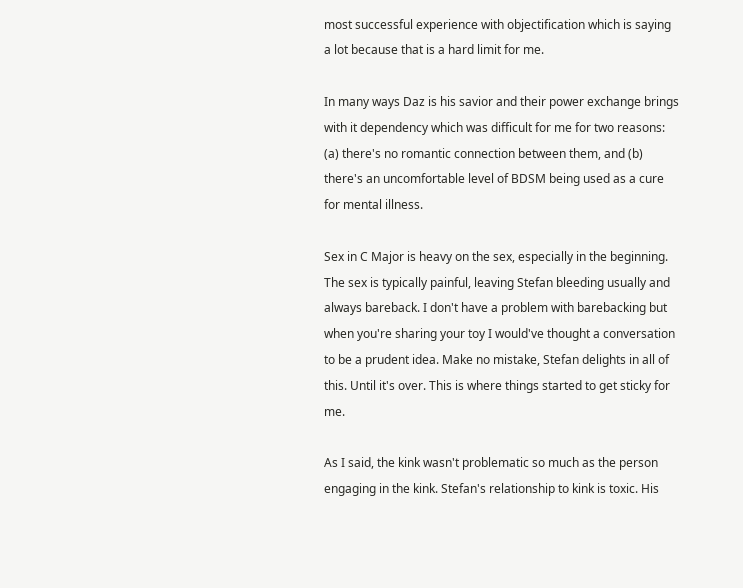most successful experience with objectification which is saying a lot because that is a hard limit for me.

In many ways Daz is his savior and their power exchange brings with it dependency which was difficult for me for two reasons: (a) there's no romantic connection between them, and (b) there's an uncomfortable level of BDSM being used as a cure for mental illness.

Sex in C Major is heavy on the sex, especially in the beginning. The sex is typically painful, leaving Stefan bleeding usually and always bareback. I don't have a problem with barebacking but when you're sharing your toy I would've thought a conversation to be a prudent idea. Make no mistake, Stefan delights in all of this. Until it's over. This is where things started to get sticky for me.

As I said, the kink wasn't problematic so much as the person engaging in the kink. Stefan's relationship to kink is toxic. His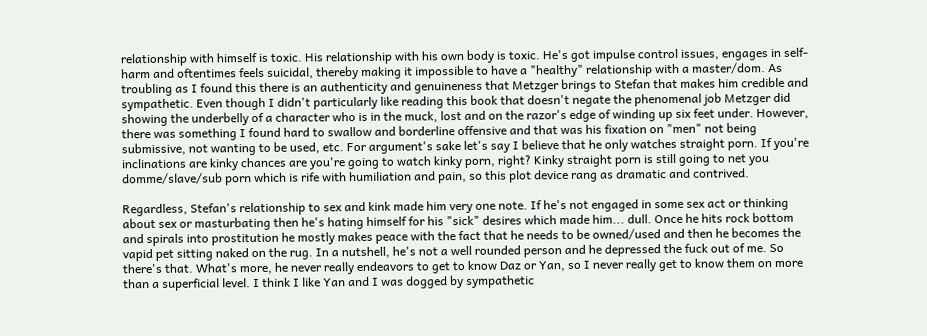relationship with himself is toxic. His relationship with his own body is toxic. He's got impulse control issues, engages in self-harm and oftentimes feels suicidal, thereby making it impossible to have a "healthy" relationship with a master/dom. As troubling as I found this there is an authenticity and genuineness that Metzger brings to Stefan that makes him credible and sympathetic. Even though I didn't particularly like reading this book that doesn't negate the phenomenal job Metzger did showing the underbelly of a character who is in the muck, lost and on the razor's edge of winding up six feet under. However, there was something I found hard to swallow and borderline offensive and that was his fixation on "men" not being submissive, not wanting to be used, etc. For argument's sake let's say I believe that he only watches straight porn. If you're inclinations are kinky chances are you're going to watch kinky porn, right? Kinky straight porn is still going to net you domme/slave/sub porn which is rife with humiliation and pain, so this plot device rang as dramatic and contrived.

Regardless, Stefan's relationship to sex and kink made him very one note. If he's not engaged in some sex act or thinking about sex or masturbating then he's hating himself for his "sick" desires which made him... dull. Once he hits rock bottom and spirals into prostitution he mostly makes peace with the fact that he needs to be owned/used and then he becomes the vapid pet sitting naked on the rug. In a nutshell, he's not a well rounded person and he depressed the fuck out of me. So there's that. What's more, he never really endeavors to get to know Daz or Yan, so I never really get to know them on more than a superficial level. I think I like Yan and I was dogged by sympathetic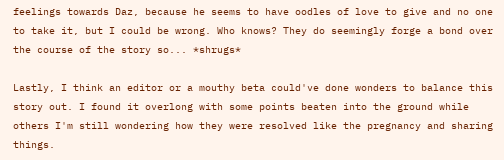feelings towards Daz, because he seems to have oodles of love to give and no one to take it, but I could be wrong. Who knows? They do seemingly forge a bond over the course of the story so... *shrugs*

Lastly, I think an editor or a mouthy beta could've done wonders to balance this story out. I found it overlong with some points beaten into the ground while others I'm still wondering how they were resolved like the pregnancy and sharing things.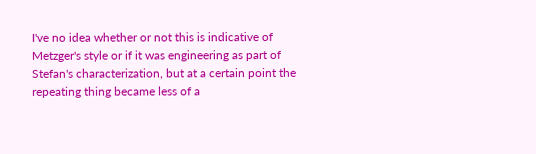I've no idea whether or not this is indicative of Metzger's style or if it was engineering as part of Stefan's characterization, but at a certain point the repeating thing became less of a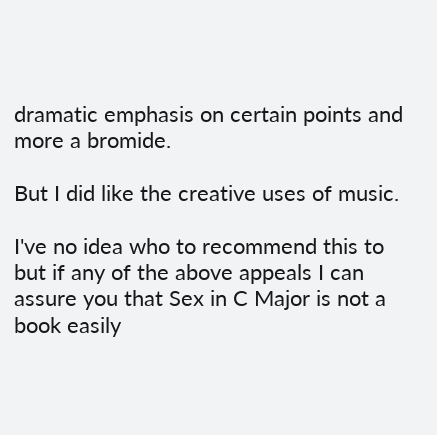dramatic emphasis on certain points and more a bromide.

But I did like the creative uses of music.

I've no idea who to recommend this to but if any of the above appeals I can assure you that Sex in C Major is not a book easily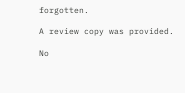forgotten.

A review copy was provided.

No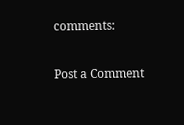comments:

Post a Comment